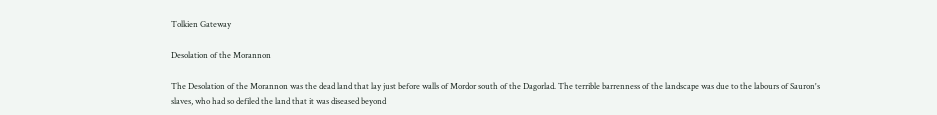Tolkien Gateway

Desolation of the Morannon

The Desolation of the Morannon was the dead land that lay just before walls of Mordor south of the Dagorlad. The terrible barrenness of the landscape was due to the labours of Sauron's slaves, who had so defiled the land that it was diseased beyond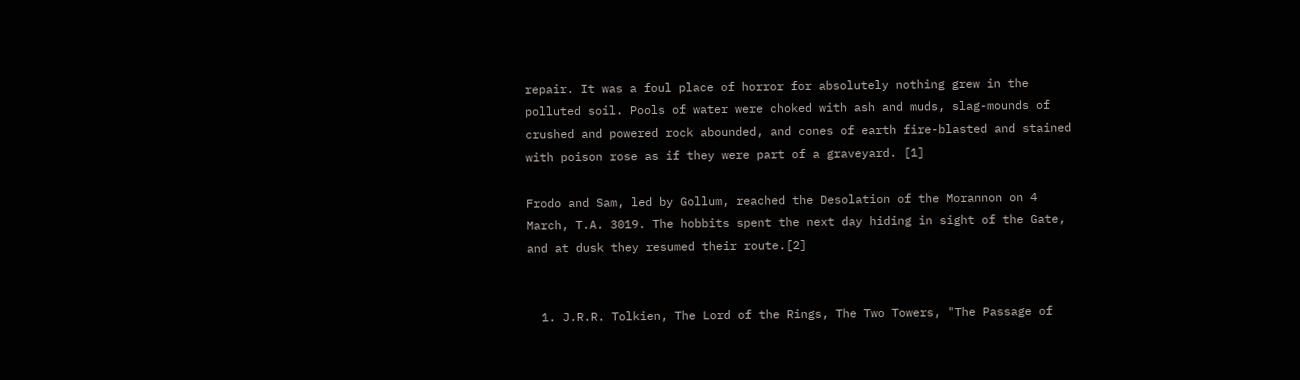repair. It was a foul place of horror for absolutely nothing grew in the polluted soil. Pools of water were choked with ash and muds, slag-mounds of crushed and powered rock abounded, and cones of earth fire-blasted and stained with poison rose as if they were part of a graveyard. [1]

Frodo and Sam, led by Gollum, reached the Desolation of the Morannon on 4 March, T.A. 3019. The hobbits spent the next day hiding in sight of the Gate, and at dusk they resumed their route.[2]


  1. J.R.R. Tolkien, The Lord of the Rings, The Two Towers, "The Passage of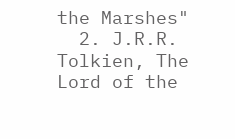the Marshes"
  2. J.R.R. Tolkien, The Lord of the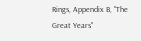Rings, Appendix B, "The Great Years"